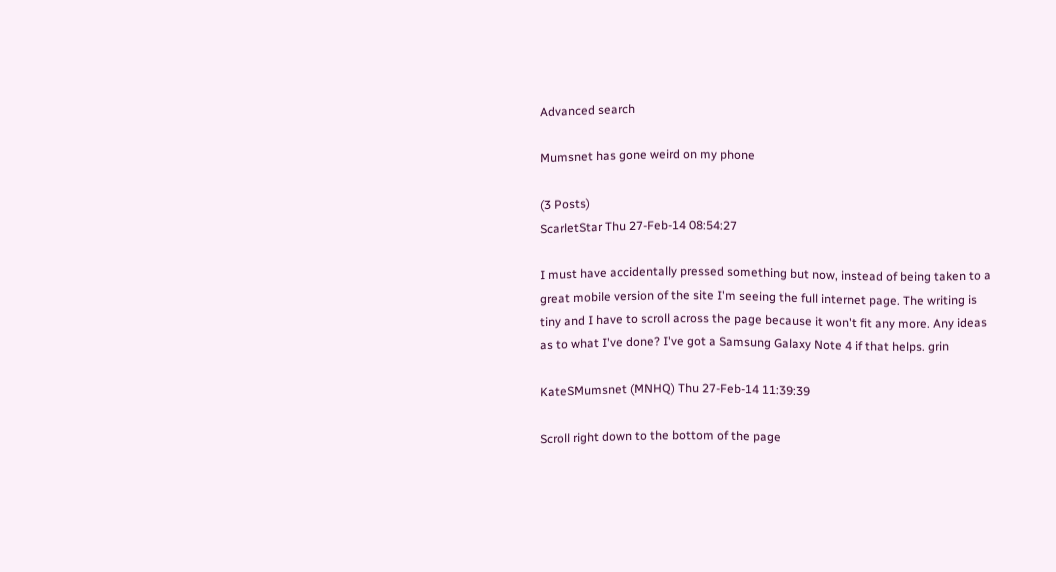Advanced search

Mumsnet has gone weird on my phone

(3 Posts)
ScarletStar Thu 27-Feb-14 08:54:27

I must have accidentally pressed something but now, instead of being taken to a great mobile version of the site I'm seeing the full internet page. The writing is tiny and I have to scroll across the page because it won't fit any more. Any ideas as to what I've done? I've got a Samsung Galaxy Note 4 if that helps. grin

KateSMumsnet (MNHQ) Thu 27-Feb-14 11:39:39

Scroll right down to the bottom of the page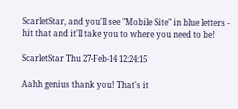ScarletStar, and you'll see "Mobile Site" in blue letters - hit that and it'll take you to where you need to be!

ScarletStar Thu 27-Feb-14 12:24:15

Aahh genius thank you! That's it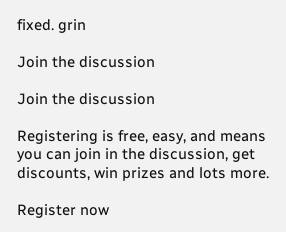fixed. grin

Join the discussion

Join the discussion

Registering is free, easy, and means you can join in the discussion, get discounts, win prizes and lots more.

Register now